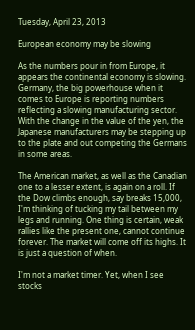Tuesday, April 23, 2013

European economy may be slowing

As the numbers pour in from Europe, it appears the continental economy is slowing. Germany, the big powerhouse when it comes to Europe is reporting numbers reflecting a slowing manufacturing sector. With the change in the value of the yen, the Japanese manufacturers may be stepping up to the plate and out competing the Germans in some areas.

The American market, as well as the Canadian one to a lesser extent, is again on a roll. If the Dow climbs enough, say breaks 15,000, I'm thinking of tucking my tail between my legs and running. One thing is certain, weak rallies like the present one, cannot continue forever. The market will come off its highs. It is just a question of when.

I'm not a market timer. Yet, when I see stocks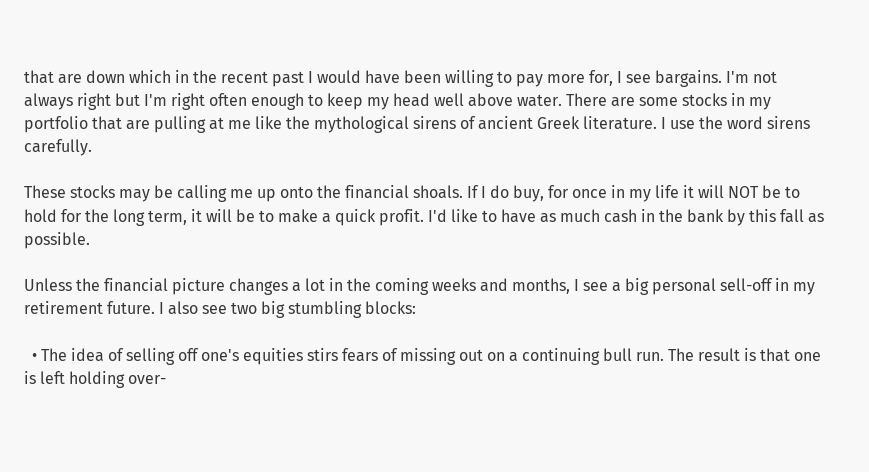that are down which in the recent past I would have been willing to pay more for, I see bargains. I'm not always right but I'm right often enough to keep my head well above water. There are some stocks in my portfolio that are pulling at me like the mythological sirens of ancient Greek literature. I use the word sirens carefully.

These stocks may be calling me up onto the financial shoals. If I do buy, for once in my life it will NOT be to hold for the long term, it will be to make a quick profit. I'd like to have as much cash in the bank by this fall as possible.

Unless the financial picture changes a lot in the coming weeks and months, I see a big personal sell-off in my retirement future. I also see two big stumbling blocks:

  • The idea of selling off one's equities stirs fears of missing out on a continuing bull run. The result is that one is left holding over-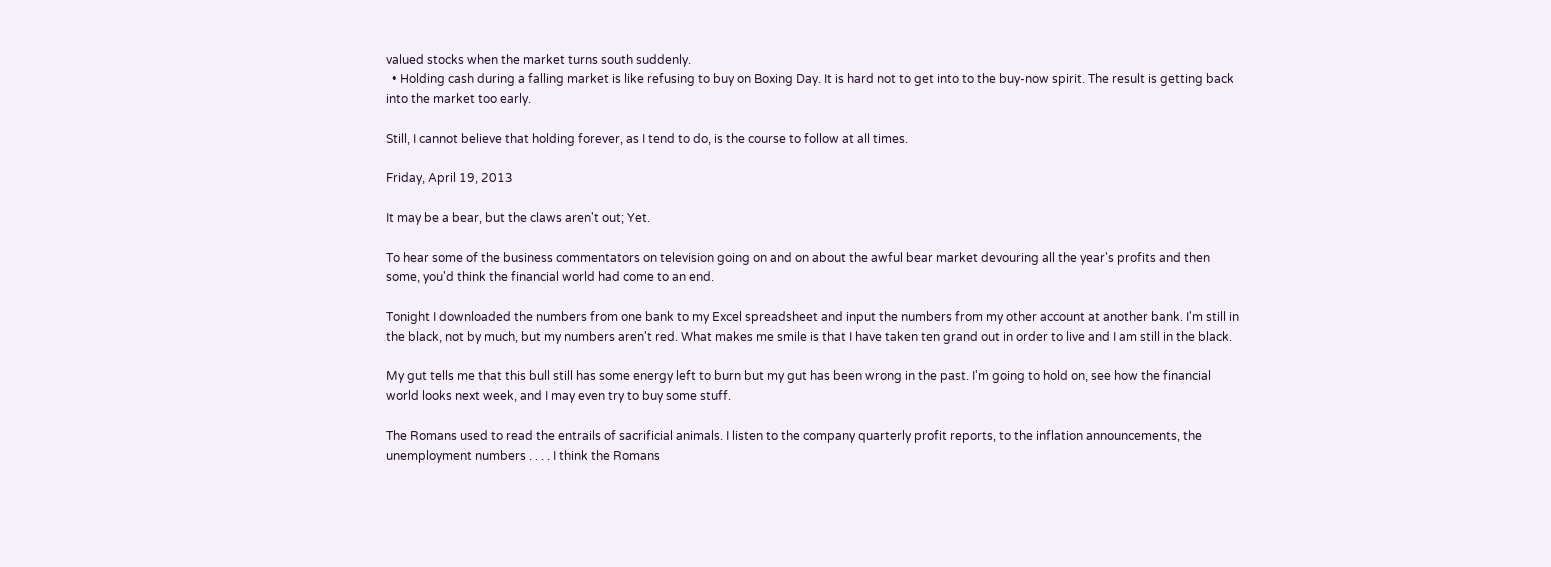valued stocks when the market turns south suddenly.
  • Holding cash during a falling market is like refusing to buy on Boxing Day. It is hard not to get into to the buy-now spirit. The result is getting back into the market too early.

Still, I cannot believe that holding forever, as I tend to do, is the course to follow at all times.

Friday, April 19, 2013

It may be a bear, but the claws aren't out; Yet.

To hear some of the business commentators on television going on and on about the awful bear market devouring all the year's profits and then some, you'd think the financial world had come to an end.

Tonight I downloaded the numbers from one bank to my Excel spreadsheet and input the numbers from my other account at another bank. I'm still in the black, not by much, but my numbers aren't red. What makes me smile is that I have taken ten grand out in order to live and I am still in the black.

My gut tells me that this bull still has some energy left to burn but my gut has been wrong in the past. I'm going to hold on, see how the financial world looks next week, and I may even try to buy some stuff.

The Romans used to read the entrails of sacrificial animals. I listen to the company quarterly profit reports, to the inflation announcements, the unemployment numbers . . . . I think the Romans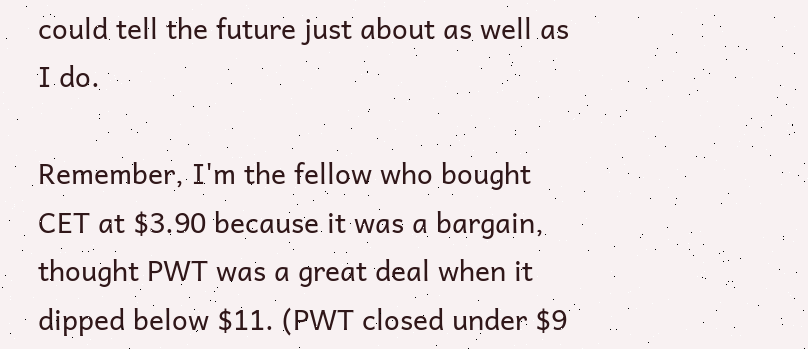could tell the future just about as well as I do.

Remember, I'm the fellow who bought CET at $3.90 because it was a bargain, thought PWT was a great deal when it dipped below $11. (PWT closed under $9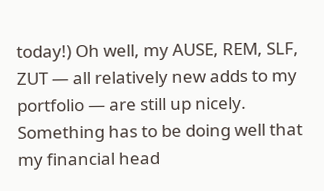today!) Oh well, my AUSE, REM, SLF, ZUT — all relatively new adds to my portfolio — are still up nicely. Something has to be doing well that my financial head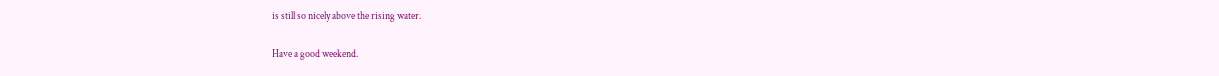is still so nicely above the rising water.

Have a good weekend.